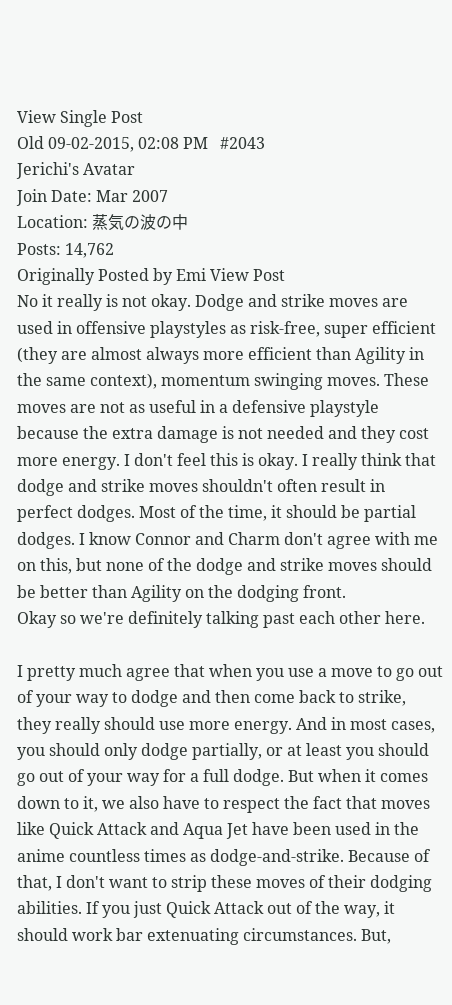View Single Post
Old 09-02-2015, 02:08 PM   #2043
Jerichi's Avatar
Join Date: Mar 2007
Location: 蒸気の波の中
Posts: 14,762
Originally Posted by Emi View Post
No it really is not okay. Dodge and strike moves are used in offensive playstyles as risk-free, super efficient (they are almost always more efficient than Agility in the same context), momentum swinging moves. These moves are not as useful in a defensive playstyle because the extra damage is not needed and they cost more energy. I don't feel this is okay. I really think that dodge and strike moves shouldn't often result in perfect dodges. Most of the time, it should be partial dodges. I know Connor and Charm don't agree with me on this, but none of the dodge and strike moves should be better than Agility on the dodging front.
Okay so we're definitely talking past each other here.

I pretty much agree that when you use a move to go out of your way to dodge and then come back to strike, they really should use more energy. And in most cases, you should only dodge partially, or at least you should go out of your way for a full dodge. But when it comes down to it, we also have to respect the fact that moves like Quick Attack and Aqua Jet have been used in the anime countless times as dodge-and-strike. Because of that, I don't want to strip these moves of their dodging abilities. If you just Quick Attack out of the way, it should work bar extenuating circumstances. But,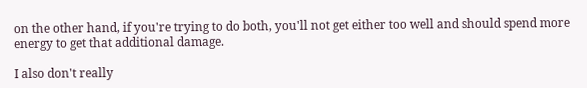on the other hand, if you're trying to do both, you'll not get either too well and should spend more energy to get that additional damage.

I also don't really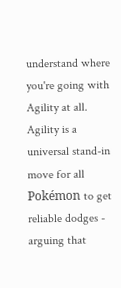understand where you're going with Agility at all. Agility is a universal stand-in move for all Pokémon to get reliable dodges - arguing that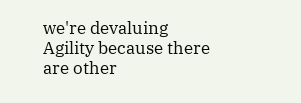we're devaluing Agility because there are other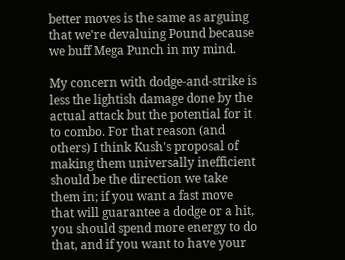better moves is the same as arguing that we're devaluing Pound because we buff Mega Punch in my mind.

My concern with dodge-and-strike is less the lightish damage done by the actual attack but the potential for it to combo. For that reason (and others) I think Kush's proposal of making them universally inefficient should be the direction we take them in; if you want a fast move that will guarantee a dodge or a hit, you should spend more energy to do that, and if you want to have your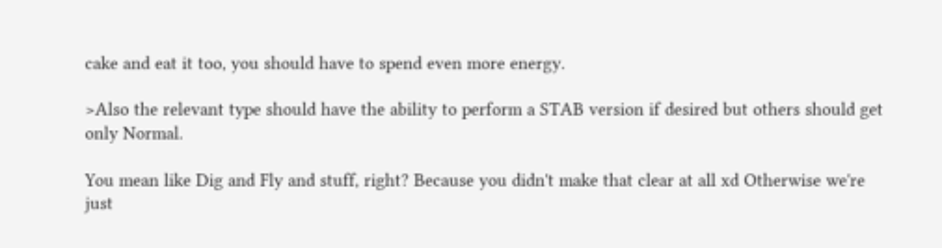cake and eat it too, you should have to spend even more energy.

>Also the relevant type should have the ability to perform a STAB version if desired but others should get only Normal.

You mean like Dig and Fly and stuff, right? Because you didn't make that clear at all xd Otherwise we're just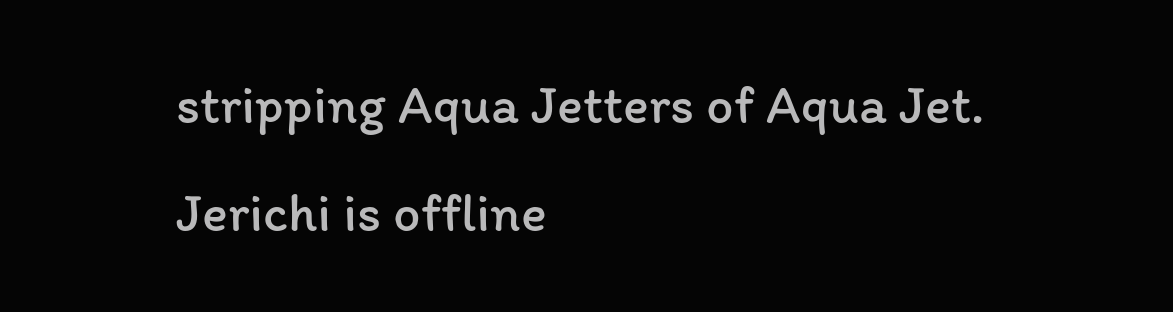stripping Aqua Jetters of Aqua Jet.
Jerichi is offline